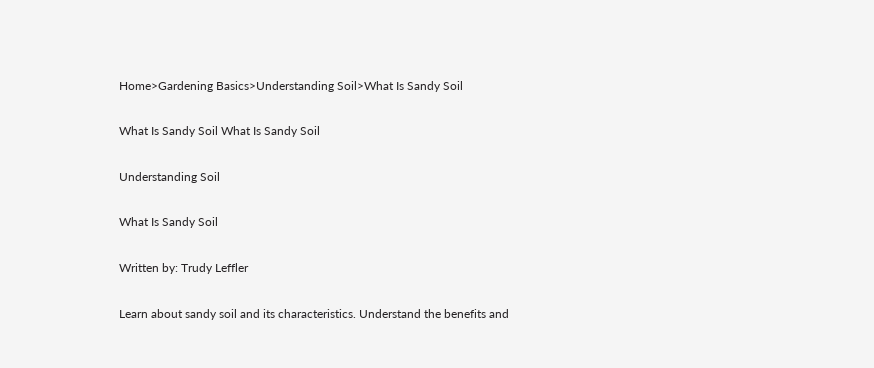Home>Gardening Basics>Understanding Soil>What Is Sandy Soil

What Is Sandy Soil What Is Sandy Soil

Understanding Soil

What Is Sandy Soil

Written by: Trudy Leffler

Learn about sandy soil and its characteristics. Understand the benefits and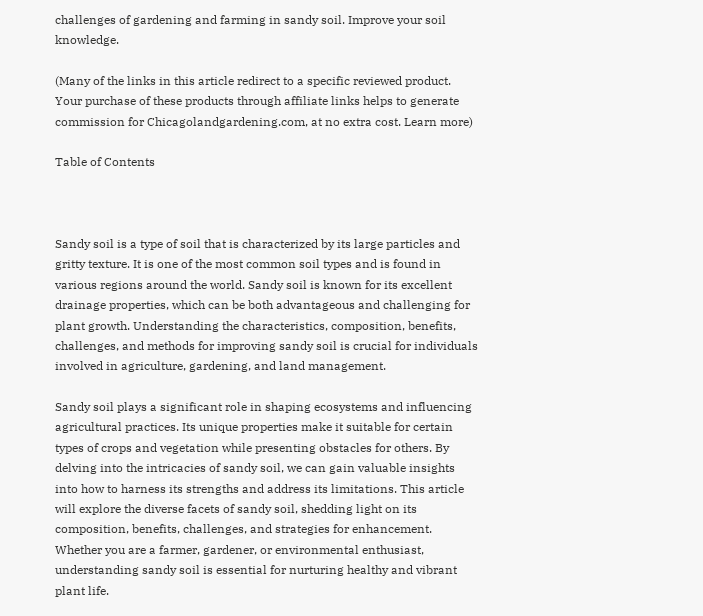challenges of gardening and farming in sandy soil. Improve your soil knowledge.

(Many of the links in this article redirect to a specific reviewed product. Your purchase of these products through affiliate links helps to generate commission for Chicagolandgardening.com, at no extra cost. Learn more)

Table of Contents



Sandy soil is a type of soil that is characterized by its large particles and gritty texture. It is one of the most common soil types and is found in various regions around the world. Sandy soil is known for its excellent drainage properties, which can be both advantageous and challenging for plant growth. Understanding the characteristics, composition, benefits, challenges, and methods for improving sandy soil is crucial for individuals involved in agriculture, gardening, and land management.

Sandy soil plays a significant role in shaping ecosystems and influencing agricultural practices. Its unique properties make it suitable for certain types of crops and vegetation while presenting obstacles for others. By delving into the intricacies of sandy soil, we can gain valuable insights into how to harness its strengths and address its limitations. This article will explore the diverse facets of sandy soil, shedding light on its composition, benefits, challenges, and strategies for enhancement. Whether you are a farmer, gardener, or environmental enthusiast, understanding sandy soil is essential for nurturing healthy and vibrant plant life.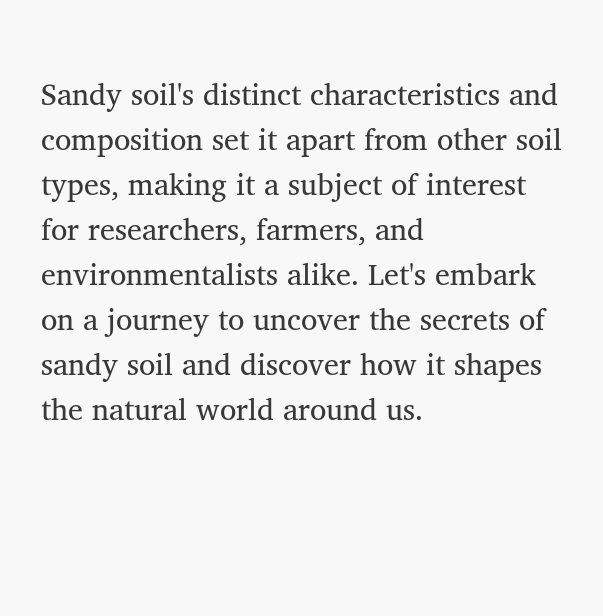Sandy soil's distinct characteristics and composition set it apart from other soil types, making it a subject of interest for researchers, farmers, and environmentalists alike. Let's embark on a journey to uncover the secrets of sandy soil and discover how it shapes the natural world around us.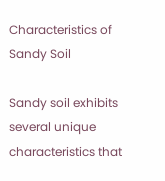Characteristics of Sandy Soil

Sandy soil exhibits several unique characteristics that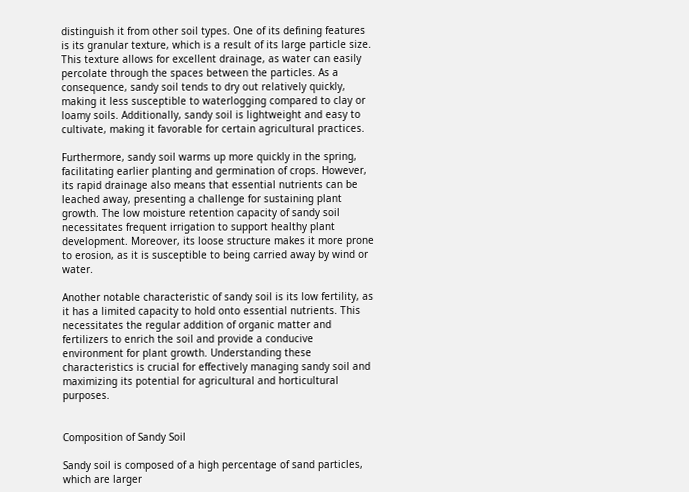distinguish it from other soil types. One of its defining features is its granular texture, which is a result of its large particle size. This texture allows for excellent drainage, as water can easily percolate through the spaces between the particles. As a consequence, sandy soil tends to dry out relatively quickly, making it less susceptible to waterlogging compared to clay or loamy soils. Additionally, sandy soil is lightweight and easy to cultivate, making it favorable for certain agricultural practices.

Furthermore, sandy soil warms up more quickly in the spring, facilitating earlier planting and germination of crops. However, its rapid drainage also means that essential nutrients can be leached away, presenting a challenge for sustaining plant growth. The low moisture retention capacity of sandy soil necessitates frequent irrigation to support healthy plant development. Moreover, its loose structure makes it more prone to erosion, as it is susceptible to being carried away by wind or water.

Another notable characteristic of sandy soil is its low fertility, as it has a limited capacity to hold onto essential nutrients. This necessitates the regular addition of organic matter and fertilizers to enrich the soil and provide a conducive environment for plant growth. Understanding these characteristics is crucial for effectively managing sandy soil and maximizing its potential for agricultural and horticultural purposes.


Composition of Sandy Soil

Sandy soil is composed of a high percentage of sand particles, which are larger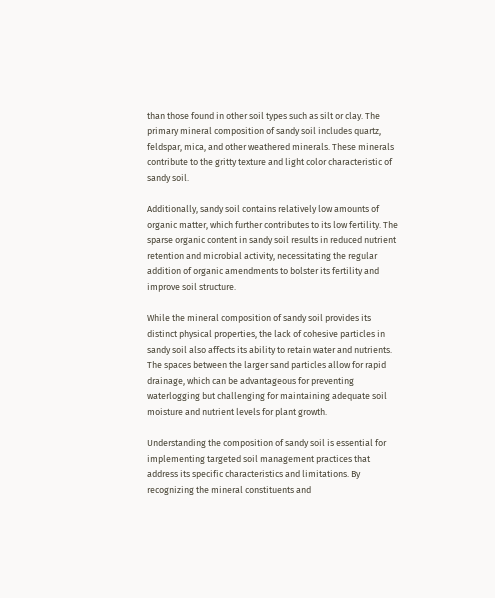than those found in other soil types such as silt or clay. The primary mineral composition of sandy soil includes quartz, feldspar, mica, and other weathered minerals. These minerals contribute to the gritty texture and light color characteristic of sandy soil.

Additionally, sandy soil contains relatively low amounts of organic matter, which further contributes to its low fertility. The sparse organic content in sandy soil results in reduced nutrient retention and microbial activity, necessitating the regular addition of organic amendments to bolster its fertility and improve soil structure.

While the mineral composition of sandy soil provides its distinct physical properties, the lack of cohesive particles in sandy soil also affects its ability to retain water and nutrients. The spaces between the larger sand particles allow for rapid drainage, which can be advantageous for preventing waterlogging but challenging for maintaining adequate soil moisture and nutrient levels for plant growth.

Understanding the composition of sandy soil is essential for implementing targeted soil management practices that address its specific characteristics and limitations. By recognizing the mineral constituents and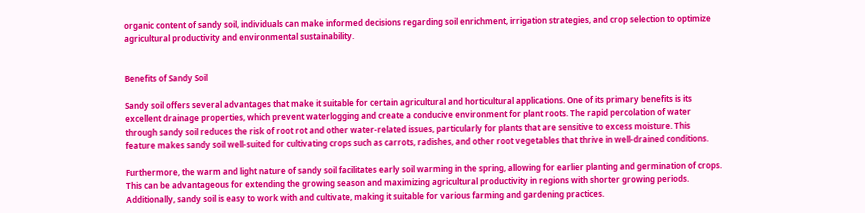organic content of sandy soil, individuals can make informed decisions regarding soil enrichment, irrigation strategies, and crop selection to optimize agricultural productivity and environmental sustainability.


Benefits of Sandy Soil

Sandy soil offers several advantages that make it suitable for certain agricultural and horticultural applications. One of its primary benefits is its excellent drainage properties, which prevent waterlogging and create a conducive environment for plant roots. The rapid percolation of water through sandy soil reduces the risk of root rot and other water-related issues, particularly for plants that are sensitive to excess moisture. This feature makes sandy soil well-suited for cultivating crops such as carrots, radishes, and other root vegetables that thrive in well-drained conditions.

Furthermore, the warm and light nature of sandy soil facilitates early soil warming in the spring, allowing for earlier planting and germination of crops. This can be advantageous for extending the growing season and maximizing agricultural productivity in regions with shorter growing periods. Additionally, sandy soil is easy to work with and cultivate, making it suitable for various farming and gardening practices.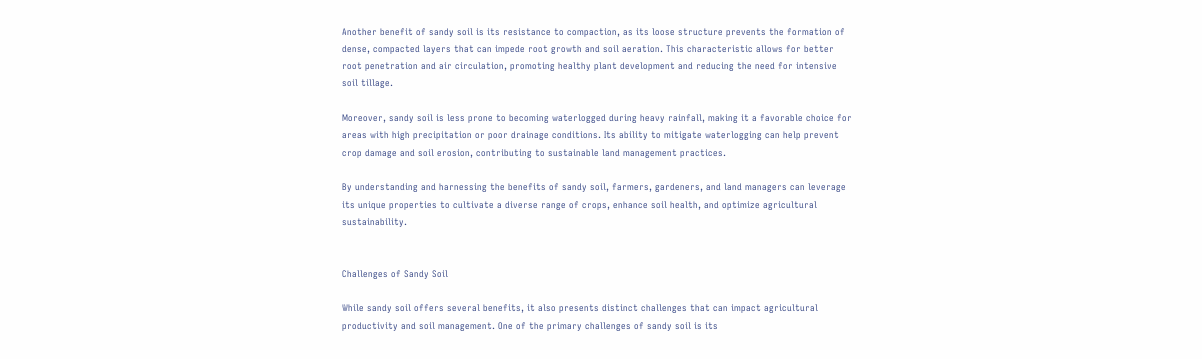Another benefit of sandy soil is its resistance to compaction, as its loose structure prevents the formation of dense, compacted layers that can impede root growth and soil aeration. This characteristic allows for better root penetration and air circulation, promoting healthy plant development and reducing the need for intensive soil tillage.

Moreover, sandy soil is less prone to becoming waterlogged during heavy rainfall, making it a favorable choice for areas with high precipitation or poor drainage conditions. Its ability to mitigate waterlogging can help prevent crop damage and soil erosion, contributing to sustainable land management practices.

By understanding and harnessing the benefits of sandy soil, farmers, gardeners, and land managers can leverage its unique properties to cultivate a diverse range of crops, enhance soil health, and optimize agricultural sustainability.


Challenges of Sandy Soil

While sandy soil offers several benefits, it also presents distinct challenges that can impact agricultural productivity and soil management. One of the primary challenges of sandy soil is its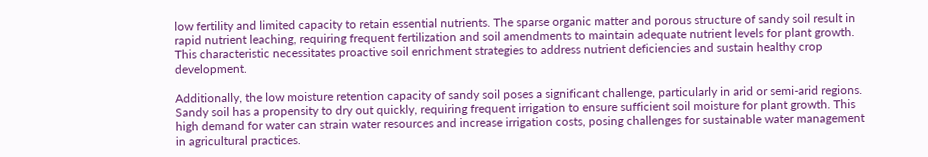low fertility and limited capacity to retain essential nutrients. The sparse organic matter and porous structure of sandy soil result in rapid nutrient leaching, requiring frequent fertilization and soil amendments to maintain adequate nutrient levels for plant growth. This characteristic necessitates proactive soil enrichment strategies to address nutrient deficiencies and sustain healthy crop development.

Additionally, the low moisture retention capacity of sandy soil poses a significant challenge, particularly in arid or semi-arid regions. Sandy soil has a propensity to dry out quickly, requiring frequent irrigation to ensure sufficient soil moisture for plant growth. This high demand for water can strain water resources and increase irrigation costs, posing challenges for sustainable water management in agricultural practices.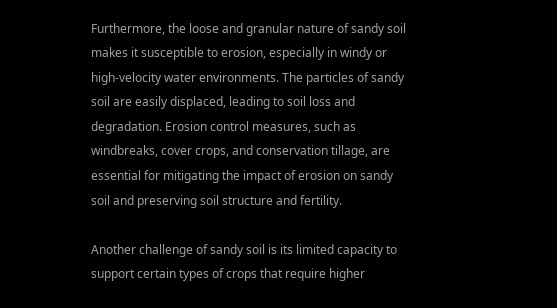Furthermore, the loose and granular nature of sandy soil makes it susceptible to erosion, especially in windy or high-velocity water environments. The particles of sandy soil are easily displaced, leading to soil loss and degradation. Erosion control measures, such as windbreaks, cover crops, and conservation tillage, are essential for mitigating the impact of erosion on sandy soil and preserving soil structure and fertility.

Another challenge of sandy soil is its limited capacity to support certain types of crops that require higher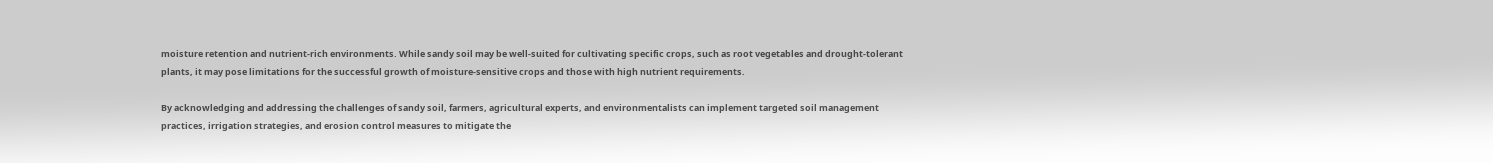moisture retention and nutrient-rich environments. While sandy soil may be well-suited for cultivating specific crops, such as root vegetables and drought-tolerant plants, it may pose limitations for the successful growth of moisture-sensitive crops and those with high nutrient requirements.

By acknowledging and addressing the challenges of sandy soil, farmers, agricultural experts, and environmentalists can implement targeted soil management practices, irrigation strategies, and erosion control measures to mitigate the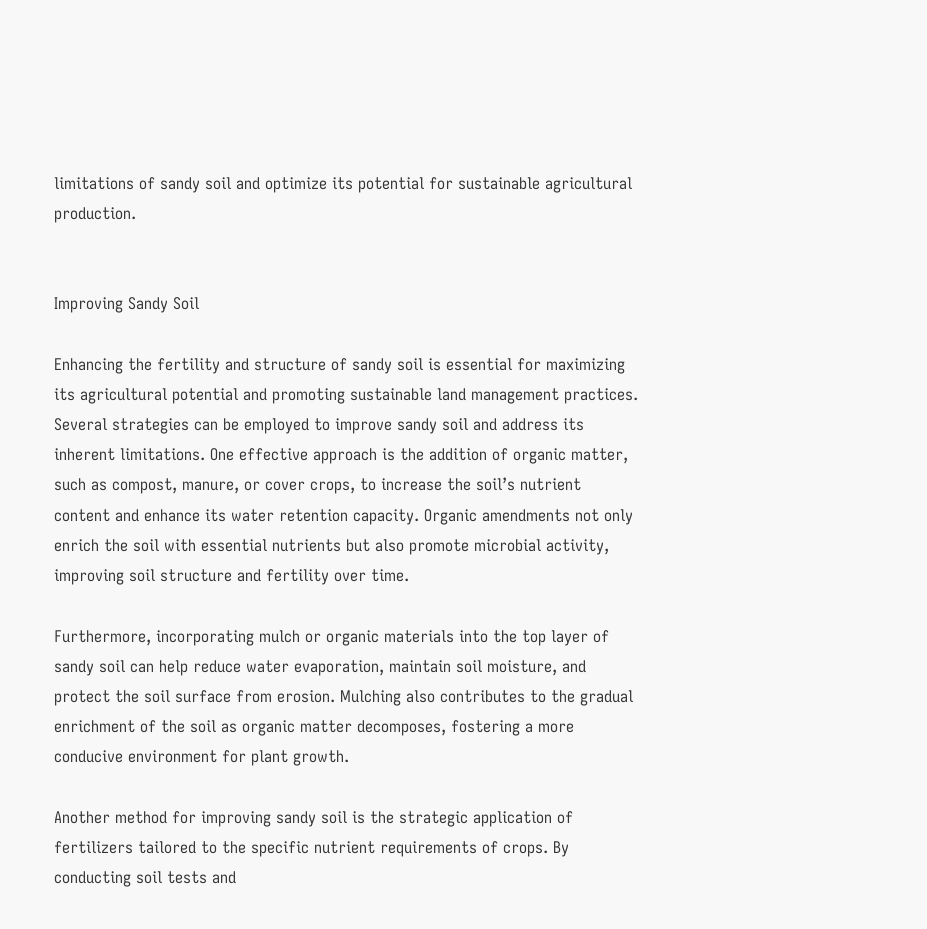limitations of sandy soil and optimize its potential for sustainable agricultural production.


Improving Sandy Soil

Enhancing the fertility and structure of sandy soil is essential for maximizing its agricultural potential and promoting sustainable land management practices. Several strategies can be employed to improve sandy soil and address its inherent limitations. One effective approach is the addition of organic matter, such as compost, manure, or cover crops, to increase the soil’s nutrient content and enhance its water retention capacity. Organic amendments not only enrich the soil with essential nutrients but also promote microbial activity, improving soil structure and fertility over time.

Furthermore, incorporating mulch or organic materials into the top layer of sandy soil can help reduce water evaporation, maintain soil moisture, and protect the soil surface from erosion. Mulching also contributes to the gradual enrichment of the soil as organic matter decomposes, fostering a more conducive environment for plant growth.

Another method for improving sandy soil is the strategic application of fertilizers tailored to the specific nutrient requirements of crops. By conducting soil tests and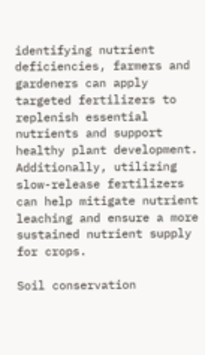identifying nutrient deficiencies, farmers and gardeners can apply targeted fertilizers to replenish essential nutrients and support healthy plant development. Additionally, utilizing slow-release fertilizers can help mitigate nutrient leaching and ensure a more sustained nutrient supply for crops.

Soil conservation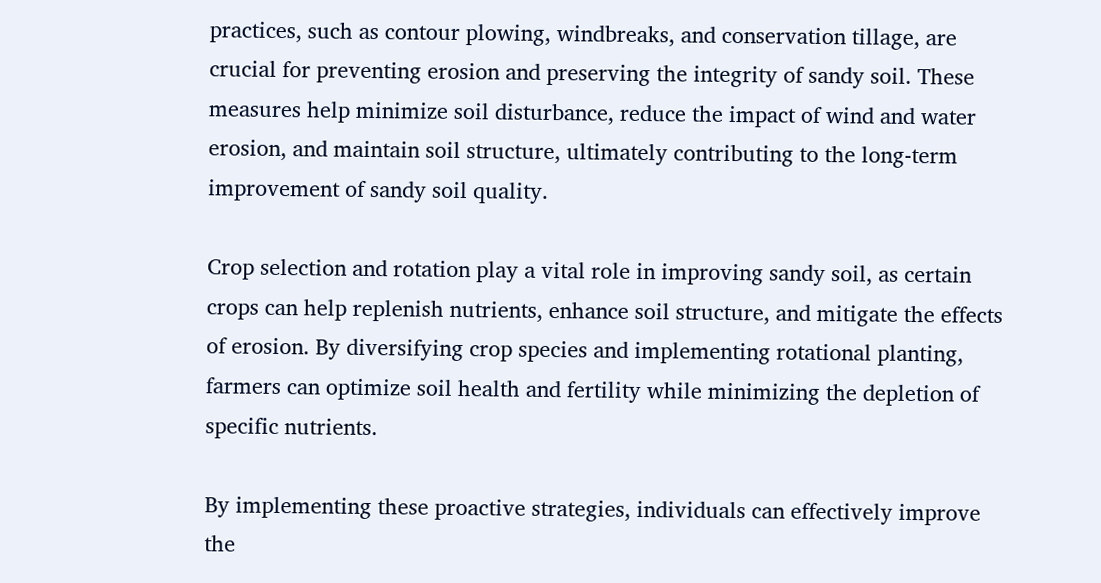practices, such as contour plowing, windbreaks, and conservation tillage, are crucial for preventing erosion and preserving the integrity of sandy soil. These measures help minimize soil disturbance, reduce the impact of wind and water erosion, and maintain soil structure, ultimately contributing to the long-term improvement of sandy soil quality.

Crop selection and rotation play a vital role in improving sandy soil, as certain crops can help replenish nutrients, enhance soil structure, and mitigate the effects of erosion. By diversifying crop species and implementing rotational planting, farmers can optimize soil health and fertility while minimizing the depletion of specific nutrients.

By implementing these proactive strategies, individuals can effectively improve the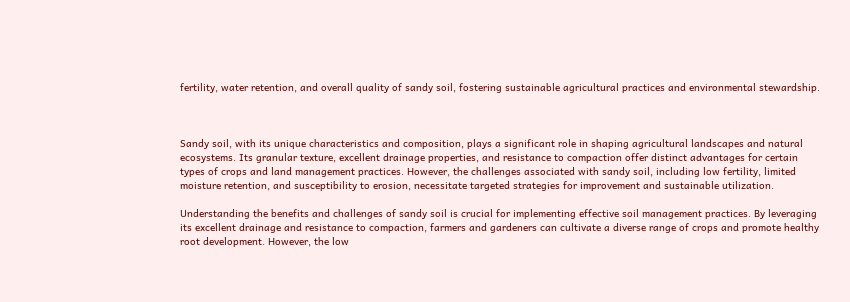fertility, water retention, and overall quality of sandy soil, fostering sustainable agricultural practices and environmental stewardship.



Sandy soil, with its unique characteristics and composition, plays a significant role in shaping agricultural landscapes and natural ecosystems. Its granular texture, excellent drainage properties, and resistance to compaction offer distinct advantages for certain types of crops and land management practices. However, the challenges associated with sandy soil, including low fertility, limited moisture retention, and susceptibility to erosion, necessitate targeted strategies for improvement and sustainable utilization.

Understanding the benefits and challenges of sandy soil is crucial for implementing effective soil management practices. By leveraging its excellent drainage and resistance to compaction, farmers and gardeners can cultivate a diverse range of crops and promote healthy root development. However, the low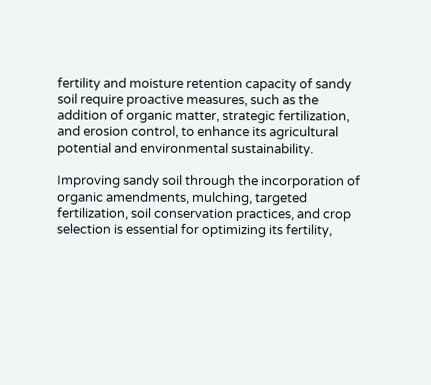fertility and moisture retention capacity of sandy soil require proactive measures, such as the addition of organic matter, strategic fertilization, and erosion control, to enhance its agricultural potential and environmental sustainability.

Improving sandy soil through the incorporation of organic amendments, mulching, targeted fertilization, soil conservation practices, and crop selection is essential for optimizing its fertility,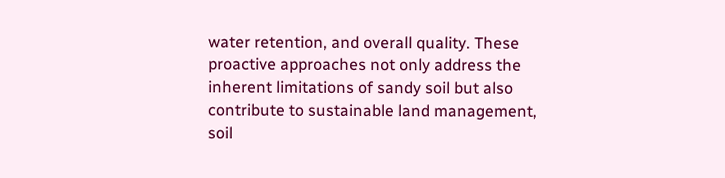water retention, and overall quality. These proactive approaches not only address the inherent limitations of sandy soil but also contribute to sustainable land management, soil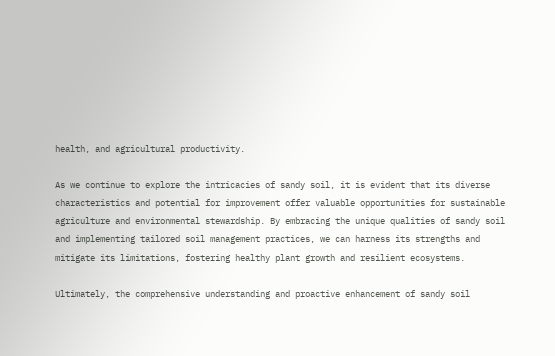health, and agricultural productivity.

As we continue to explore the intricacies of sandy soil, it is evident that its diverse characteristics and potential for improvement offer valuable opportunities for sustainable agriculture and environmental stewardship. By embracing the unique qualities of sandy soil and implementing tailored soil management practices, we can harness its strengths and mitigate its limitations, fostering healthy plant growth and resilient ecosystems.

Ultimately, the comprehensive understanding and proactive enhancement of sandy soil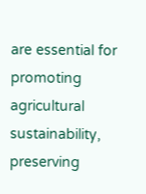are essential for promoting agricultural sustainability, preserving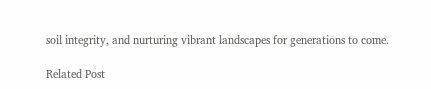soil integrity, and nurturing vibrant landscapes for generations to come.

Related Post